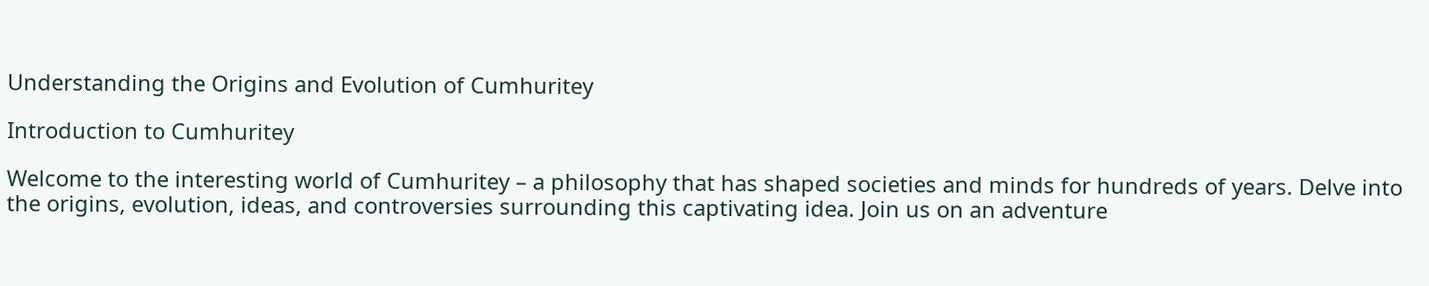Understanding the Origins and Evolution of Cumhuritey

Introduction to Cumhuritey

Welcome to the interesting world of Cumhuritey – a philosophy that has shaped societies and minds for hundreds of years. Delve into the origins, evolution, ideas, and controversies surrounding this captivating idea. Join us on an adventure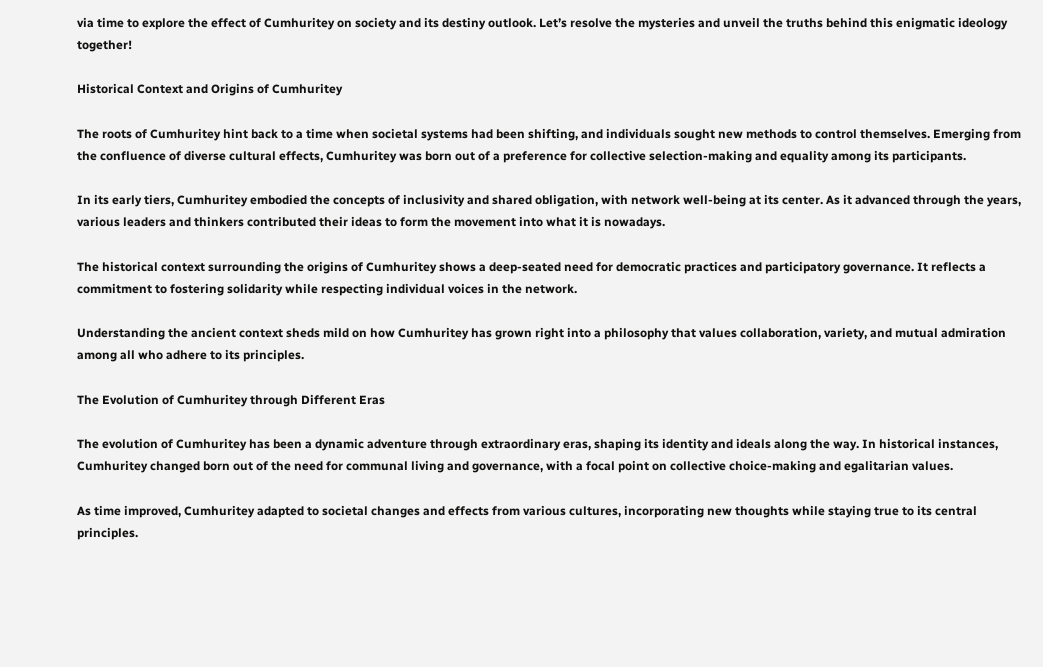via time to explore the effect of Cumhuritey on society and its destiny outlook. Let’s resolve the mysteries and unveil the truths behind this enigmatic ideology together!

Historical Context and Origins of Cumhuritey

The roots of Cumhuritey hint back to a time when societal systems had been shifting, and individuals sought new methods to control themselves. Emerging from the confluence of diverse cultural effects, Cumhuritey was born out of a preference for collective selection-making and equality among its participants.

In its early tiers, Cumhuritey embodied the concepts of inclusivity and shared obligation, with network well-being at its center. As it advanced through the years, various leaders and thinkers contributed their ideas to form the movement into what it is nowadays.

The historical context surrounding the origins of Cumhuritey shows a deep-seated need for democratic practices and participatory governance. It reflects a commitment to fostering solidarity while respecting individual voices in the network.

Understanding the ancient context sheds mild on how Cumhuritey has grown right into a philosophy that values collaboration, variety, and mutual admiration among all who adhere to its principles.

The Evolution of Cumhuritey through Different Eras

The evolution of Cumhuritey has been a dynamic adventure through extraordinary eras, shaping its identity and ideals along the way. In historical instances, Cumhuritey changed born out of the need for communal living and governance, with a focal point on collective choice-making and egalitarian values.

As time improved, Cumhuritey adapted to societal changes and effects from various cultures, incorporating new thoughts while staying true to its central principles.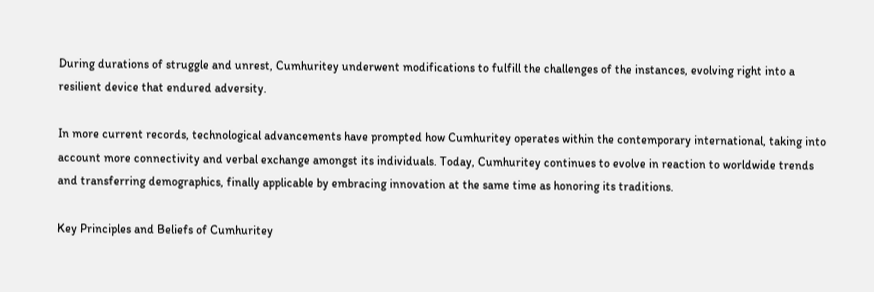During durations of struggle and unrest, Cumhuritey underwent modifications to fulfill the challenges of the instances, evolving right into a resilient device that endured adversity.

In more current records, technological advancements have prompted how Cumhuritey operates within the contemporary international, taking into account more connectivity and verbal exchange amongst its individuals. Today, Cumhuritey continues to evolve in reaction to worldwide trends and transferring demographics, finally applicable by embracing innovation at the same time as honoring its traditions.

Key Principles and Beliefs of Cumhuritey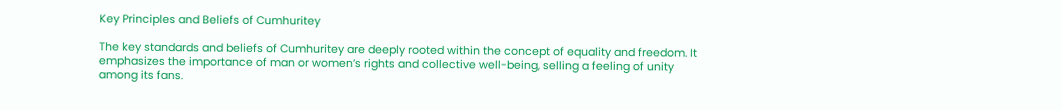Key Principles and Beliefs of Cumhuritey

The key standards and beliefs of Cumhuritey are deeply rooted within the concept of equality and freedom. It emphasizes the importance of man or women’s rights and collective well-being, selling a feeling of unity among its fans.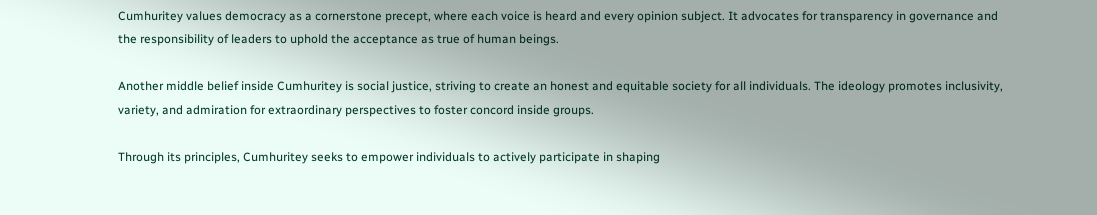Cumhuritey values democracy as a cornerstone precept, where each voice is heard and every opinion subject. It advocates for transparency in governance and the responsibility of leaders to uphold the acceptance as true of human beings.

Another middle belief inside Cumhuritey is social justice, striving to create an honest and equitable society for all individuals. The ideology promotes inclusivity, variety, and admiration for extraordinary perspectives to foster concord inside groups.

Through its principles, Cumhuritey seeks to empower individuals to actively participate in shaping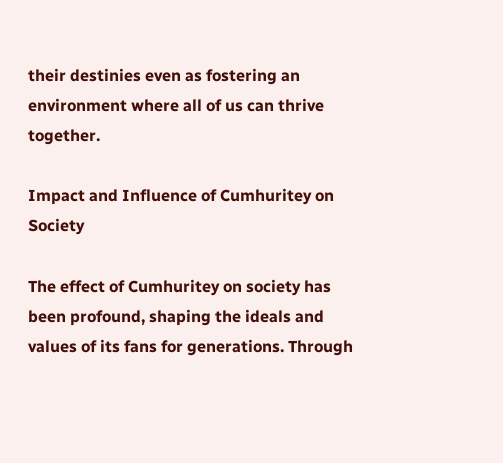their destinies even as fostering an environment where all of us can thrive together.

Impact and Influence of Cumhuritey on Society

The effect of Cumhuritey on society has been profound, shaping the ideals and values of its fans for generations. Through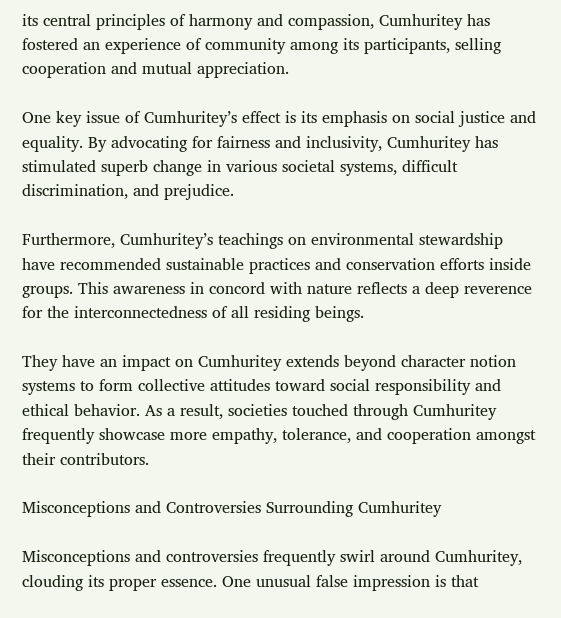its central principles of harmony and compassion, Cumhuritey has fostered an experience of community among its participants, selling cooperation and mutual appreciation.

One key issue of Cumhuritey’s effect is its emphasis on social justice and equality. By advocating for fairness and inclusivity, Cumhuritey has stimulated superb change in various societal systems, difficult discrimination, and prejudice.

Furthermore, Cumhuritey’s teachings on environmental stewardship have recommended sustainable practices and conservation efforts inside groups. This awareness in concord with nature reflects a deep reverence for the interconnectedness of all residing beings.

They have an impact on Cumhuritey extends beyond character notion systems to form collective attitudes toward social responsibility and ethical behavior. As a result, societies touched through Cumhuritey frequently showcase more empathy, tolerance, and cooperation amongst their contributors.

Misconceptions and Controversies Surrounding Cumhuritey

Misconceptions and controversies frequently swirl around Cumhuritey, clouding its proper essence. One unusual false impression is that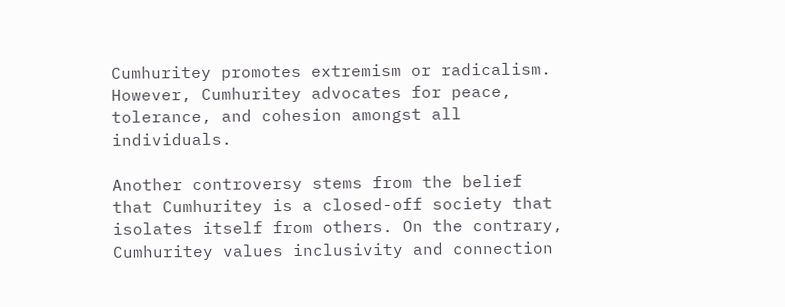Cumhuritey promotes extremism or radicalism. However, Cumhuritey advocates for peace, tolerance, and cohesion amongst all individuals.

Another controversy stems from the belief that Cumhuritey is a closed-off society that isolates itself from others. On the contrary, Cumhuritey values inclusivity and connection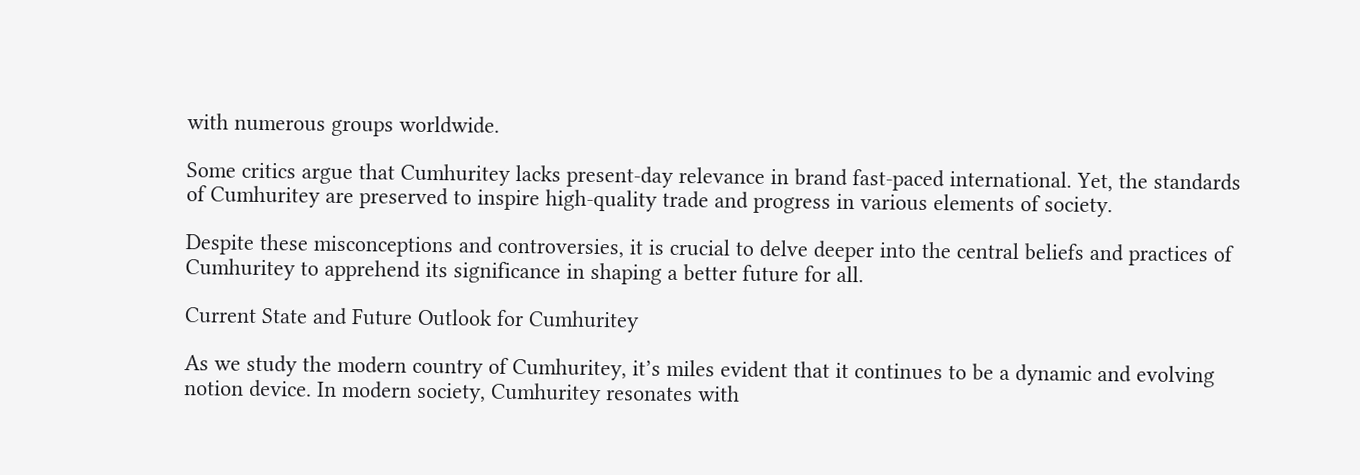with numerous groups worldwide.

Some critics argue that Cumhuritey lacks present-day relevance in brand fast-paced international. Yet, the standards of Cumhuritey are preserved to inspire high-quality trade and progress in various elements of society.

Despite these misconceptions and controversies, it is crucial to delve deeper into the central beliefs and practices of Cumhuritey to apprehend its significance in shaping a better future for all.

Current State and Future Outlook for Cumhuritey

As we study the modern country of Cumhuritey, it’s miles evident that it continues to be a dynamic and evolving notion device. In modern society, Cumhuritey resonates with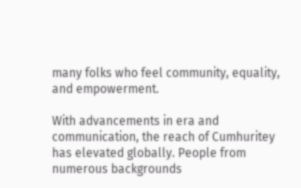many folks who feel community, equality, and empowerment.

With advancements in era and communication, the reach of Cumhuritey has elevated globally. People from numerous backgrounds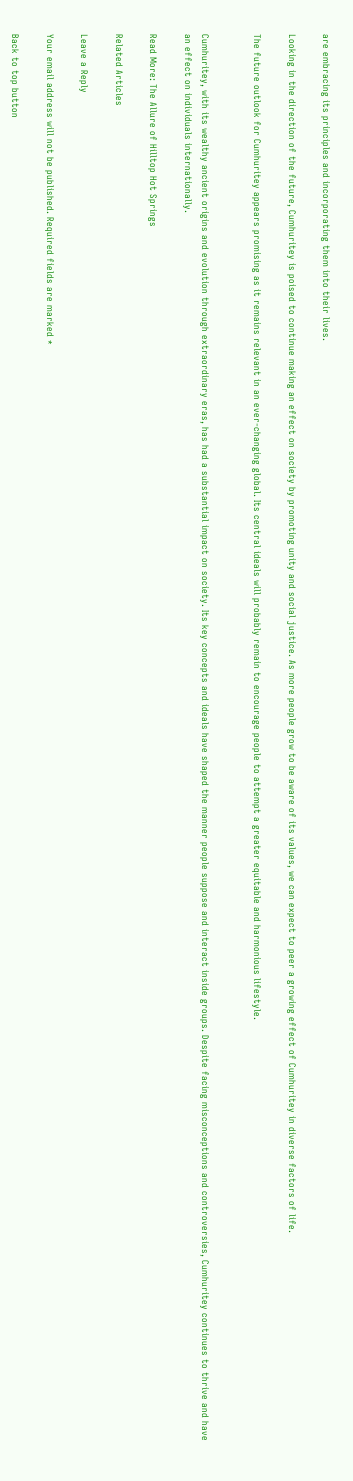are embracing its principles and incorporating them into their lives.

Looking in the direction of the future, Cumhuritey is poised to continue making an effect on society by promoting unity and social justice. As more people grow to be aware of its values, we can expect to peer a growing effect of Cumhuritey in diverse factors of life.

The future outlook for Cumhuritey appears promising as it remains relevant in an ever-changing global. Its central ideals will probably remain to encourage people to attempt a greater equitable and harmonious lifestyle.


Cumhuritey, with its wealthy ancient origins and evolution through extraordinary eras, has had a substantial impact on society. Its key concepts and ideals have shaped the manner people suppose and interact inside groups. Despite facing misconceptions and controversies, Cumhuritey continues to thrive and have an effect on individuals internationally.

Read More: The Allure of Hilltop Hot Springs

Related Articles

Leave a Reply

Your email address will not be published. Required fields are marked *

Back to top button